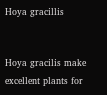Hoya gracillis


Hoya gracilis make excellent plants for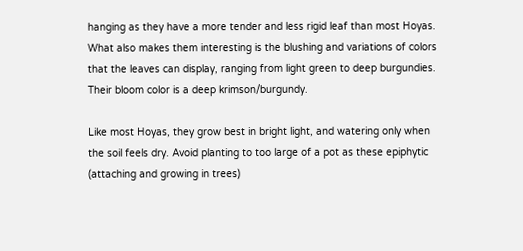hanging as they have a more tender and less rigid leaf than most Hoyas. What also makes them interesting is the blushing and variations of colors that the leaves can display, ranging from light green to deep burgundies. Their bloom color is a deep krimson/burgundy.

Like most Hoyas, they grow best in bright light, and watering only when the soil feels dry. Avoid planting to too large of a pot as these epiphytic (attaching and growing in trees)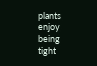plants enjoy being tight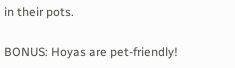in their pots.

BONUS: Hoyas are pet-friendly!